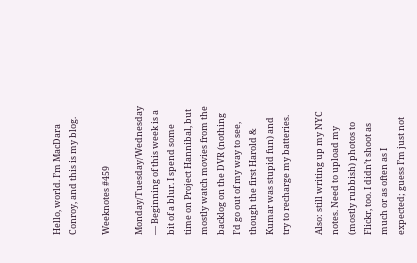Hello, world. I’m MacDara Conroy, and this is my blog.

Weeknotes #459

Monday/Tuesday/Wednesday — Beginning of this week is a bit of a blur. I spend some time on Project Hannibal, but mostly watch movies from the backlog on the DVR (nothing I’d go out of my way to see, though the first Harold & Kumar was stupid fun) and try to recharge my batteries.

Also: still writing up my NYC notes. Need to upload my (mostly rubbish) photos to Flickr, too. I didn’t shoot as much or as often as I expected; guess I’m just not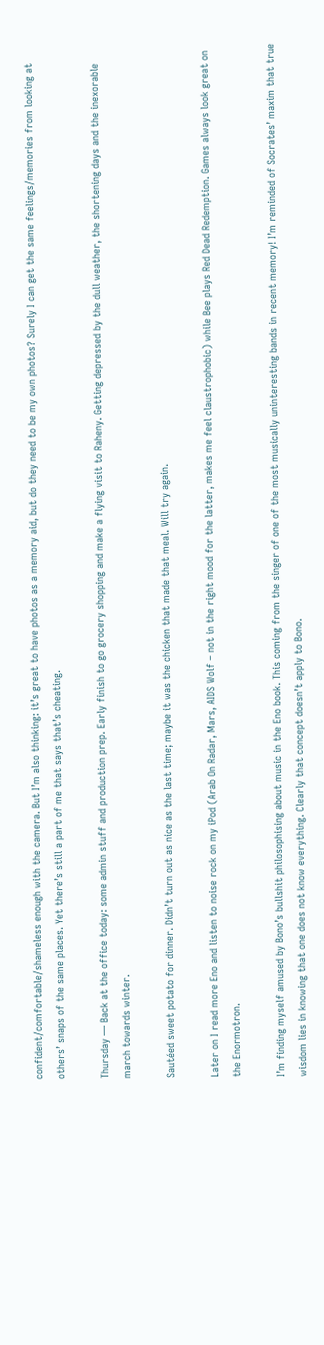confident/comfortable/shameless enough with the camera. But I’m also thinking: it’s great to have photos as a memory aid, but do they need to be my own photos? Surely I can get the same feelings/memories from looking at others’ snaps of the same places. Yet there’s still a part of me that says that’s cheating.

Thursday — Back at the office today: some admin stuff and production prep. Early finish to go grocery shopping and make a flying visit to Raheny. Getting depressed by the dull weather, the shortening days and the inexorable march towards winter.

Sautéed sweet potato for dinner. Didn’t turn out as nice as the last time; maybe it was the chicken that made that meal. Will try again.

Later on I read more Eno and listen to noise rock on my iPod (Arab On Radar, Mars, AIDS Wolf – not in the right mood for the latter, makes me feel claustrophobic) while Bee plays Red Dead Redemption. Games always look great on the Enormotron.

I’m finding myself amused by Bono’s bullshit philosophising about music in the Eno book. This coming from the singer of one of the most musically uninteresting bands in recent memory! I’m reminded of Socrates’ maxim that true wisdom lies in knowing that one does not know everything. Clearly that concept doesn’t apply to Bono.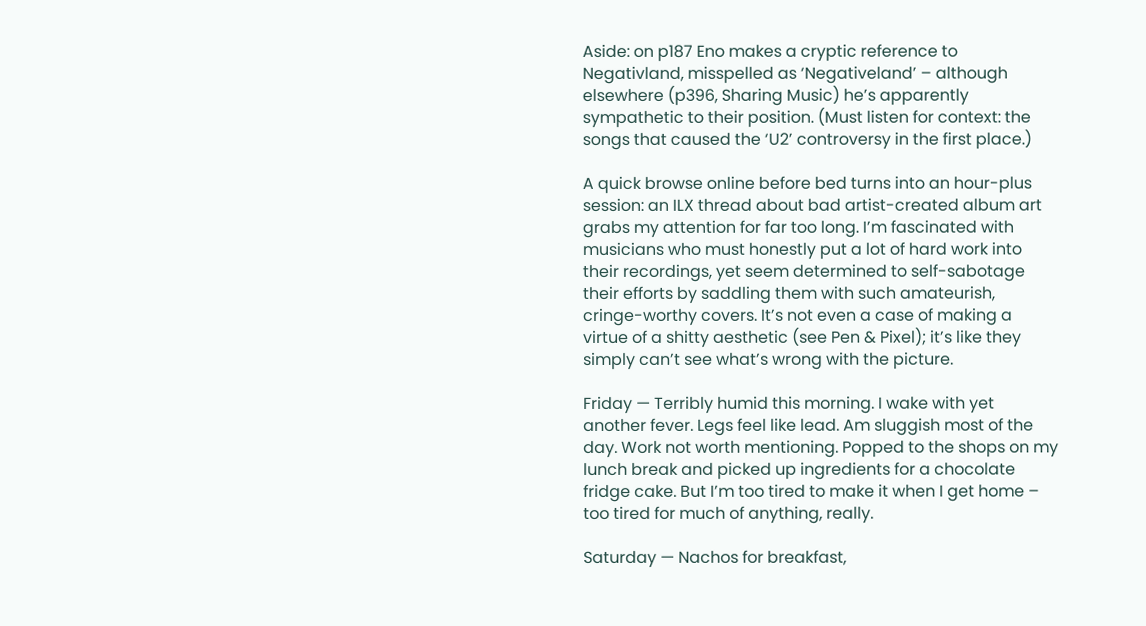Aside: on p187 Eno makes a cryptic reference to Negativland, misspelled as ‘Negativeland’ – although elsewhere (p396, Sharing Music) he’s apparently sympathetic to their position. (Must listen for context: the songs that caused the ‘U2’ controversy in the first place.)

A quick browse online before bed turns into an hour-plus session: an ILX thread about bad artist-created album art grabs my attention for far too long. I’m fascinated with musicians who must honestly put a lot of hard work into their recordings, yet seem determined to self-sabotage their efforts by saddling them with such amateurish, cringe-worthy covers. It’s not even a case of making a virtue of a shitty aesthetic (see Pen & Pixel); it’s like they simply can’t see what’s wrong with the picture.

Friday — Terribly humid this morning. I wake with yet another fever. Legs feel like lead. Am sluggish most of the day. Work not worth mentioning. Popped to the shops on my lunch break and picked up ingredients for a chocolate fridge cake. But I’m too tired to make it when I get home – too tired for much of anything, really.

Saturday — Nachos for breakfast,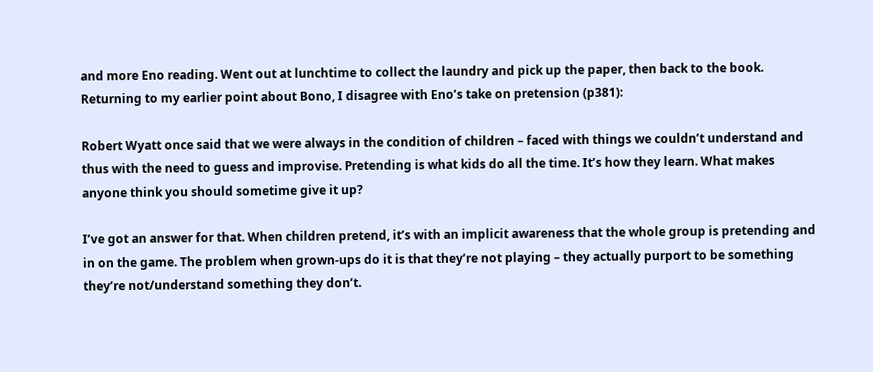and more Eno reading. Went out at lunchtime to collect the laundry and pick up the paper, then back to the book. Returning to my earlier point about Bono, I disagree with Eno’s take on pretension (p381):

Robert Wyatt once said that we were always in the condition of children – faced with things we couldn’t understand and thus with the need to guess and improvise. Pretending is what kids do all the time. It’s how they learn. What makes anyone think you should sometime give it up?

I’ve got an answer for that. When children pretend, it’s with an implicit awareness that the whole group is pretending and in on the game. The problem when grown-ups do it is that they’re not playing – they actually purport to be something they’re not/understand something they don’t.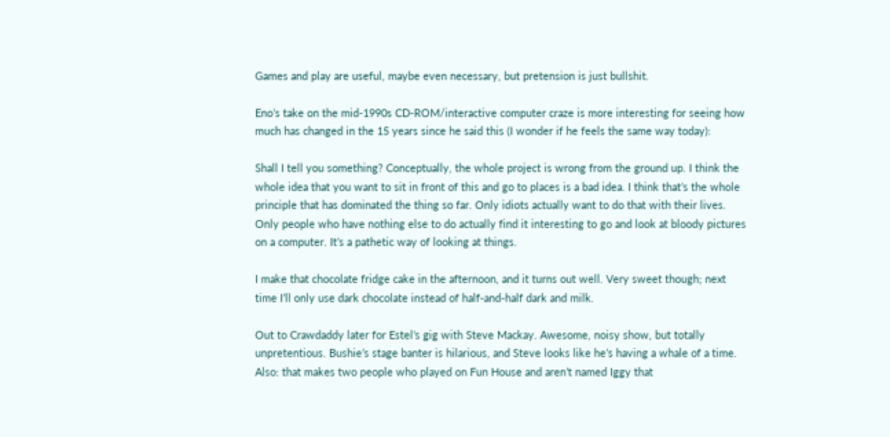Games and play are useful, maybe even necessary, but pretension is just bullshit.

Eno’s take on the mid-1990s CD-ROM/interactive computer craze is more interesting for seeing how much has changed in the 15 years since he said this (I wonder if he feels the same way today):

Shall I tell you something? Conceptually, the whole project is wrong from the ground up. I think the whole idea that you want to sit in front of this and go to places is a bad idea. I think that’s the whole principle that has dominated the thing so far. Only idiots actually want to do that with their lives. Only people who have nothing else to do actually find it interesting to go and look at bloody pictures on a computer. It’s a pathetic way of looking at things.

I make that chocolate fridge cake in the afternoon, and it turns out well. Very sweet though; next time I’ll only use dark chocolate instead of half-and-half dark and milk.

Out to Crawdaddy later for Estel’s gig with Steve Mackay. Awesome, noisy show, but totally unpretentious. Bushie’s stage banter is hilarious, and Steve looks like he’s having a whale of a time. Also: that makes two people who played on Fun House and aren’t named Iggy that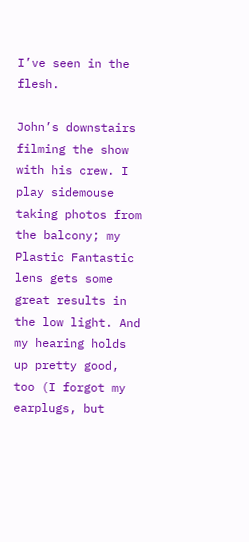I’ve seen in the flesh.

John’s downstairs filming the show with his crew. I play sidemouse taking photos from the balcony; my Plastic Fantastic lens gets some great results in the low light. And my hearing holds up pretty good, too (I forgot my earplugs, but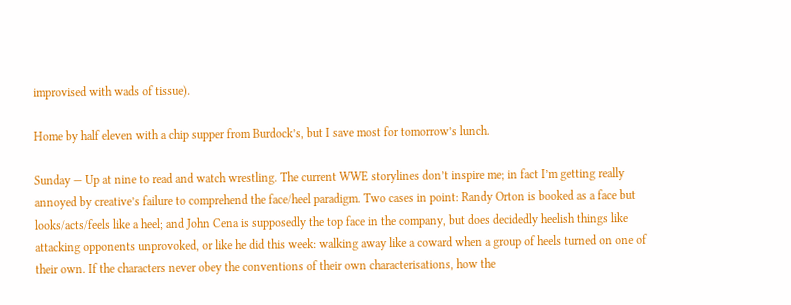improvised with wads of tissue).

Home by half eleven with a chip supper from Burdock’s, but I save most for tomorrow’s lunch.

Sunday — Up at nine to read and watch wrestling. The current WWE storylines don’t inspire me; in fact I’m getting really annoyed by creative’s failure to comprehend the face/heel paradigm. Two cases in point: Randy Orton is booked as a face but looks/acts/feels like a heel; and John Cena is supposedly the top face in the company, but does decidedly heelish things like attacking opponents unprovoked, or like he did this week: walking away like a coward when a group of heels turned on one of their own. If the characters never obey the conventions of their own characterisations, how the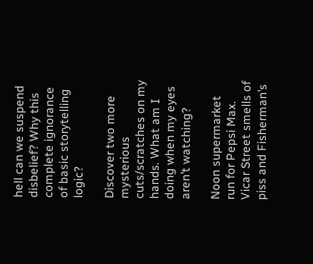hell can we suspend disbelief? Why this complete ignorance of basic storytelling logic?

Discover two more mysterious cuts/scratches on my hands. What am I doing when my eyes aren’t watching?

Noon supermarket run for Pepsi Max. Vicar Street smells of piss and Fisherman’s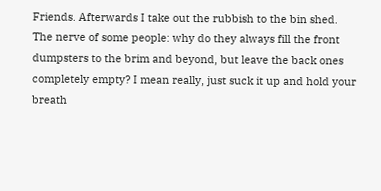Friends. Afterwards I take out the rubbish to the bin shed. The nerve of some people: why do they always fill the front dumpsters to the brim and beyond, but leave the back ones completely empty? I mean really, just suck it up and hold your breath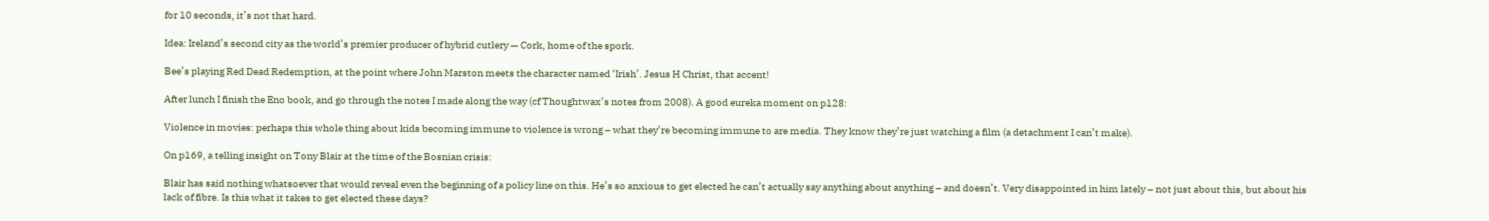for 10 seconds, it’s not that hard.

Idea: Ireland’s second city as the world’s premier producer of hybrid cutlery — Cork, home of the spork.

Bee’s playing Red Dead Redemption, at the point where John Marston meets the character named ‘Irish’. Jesus H Christ, that accent!

After lunch I finish the Eno book, and go through the notes I made along the way (cf Thoughtwax’s notes from 2008). A good eureka moment on p128:

Violence in movies: perhaps this whole thing about kids becoming immune to violence is wrong – what they’re becoming immune to are media. They know they’re just watching a film (a detachment I can’t make).

On p169, a telling insight on Tony Blair at the time of the Bosnian crisis:

Blair has said nothing whatsoever that would reveal even the beginning of a policy line on this. He’s so anxious to get elected he can’t actually say anything about anything – and doesn’t. Very disappointed in him lately – not just about this, but about his lack of fibre. Is this what it takes to get elected these days?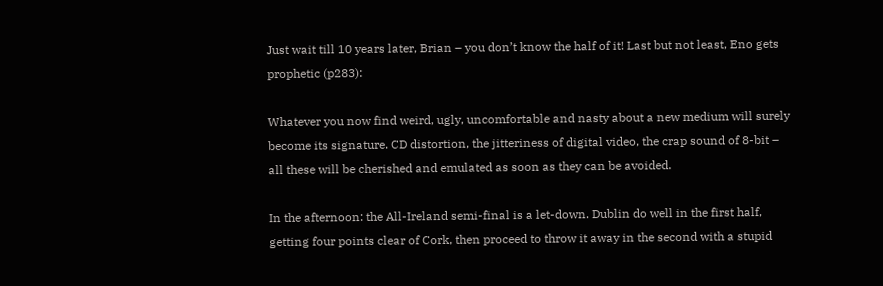Just wait till 10 years later, Brian – you don’t know the half of it! Last but not least, Eno gets prophetic (p283):

Whatever you now find weird, ugly, uncomfortable and nasty about a new medium will surely become its signature. CD distortion, the jitteriness of digital video, the crap sound of 8-bit – all these will be cherished and emulated as soon as they can be avoided.

In the afternoon: the All-Ireland semi-final is a let-down. Dublin do well in the first half, getting four points clear of Cork, then proceed to throw it away in the second with a stupid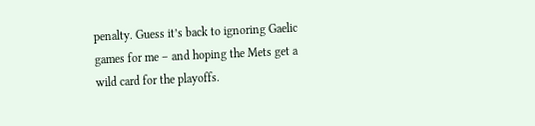penalty. Guess it’s back to ignoring Gaelic games for me – and hoping the Mets get a wild card for the playoffs.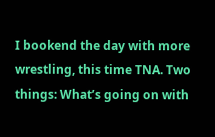I bookend the day with more wrestling, this time TNA. Two things: What’s going on with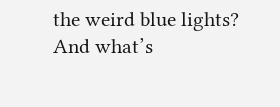the weird blue lights? And what’s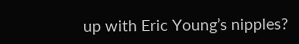up with Eric Young’s nipples?